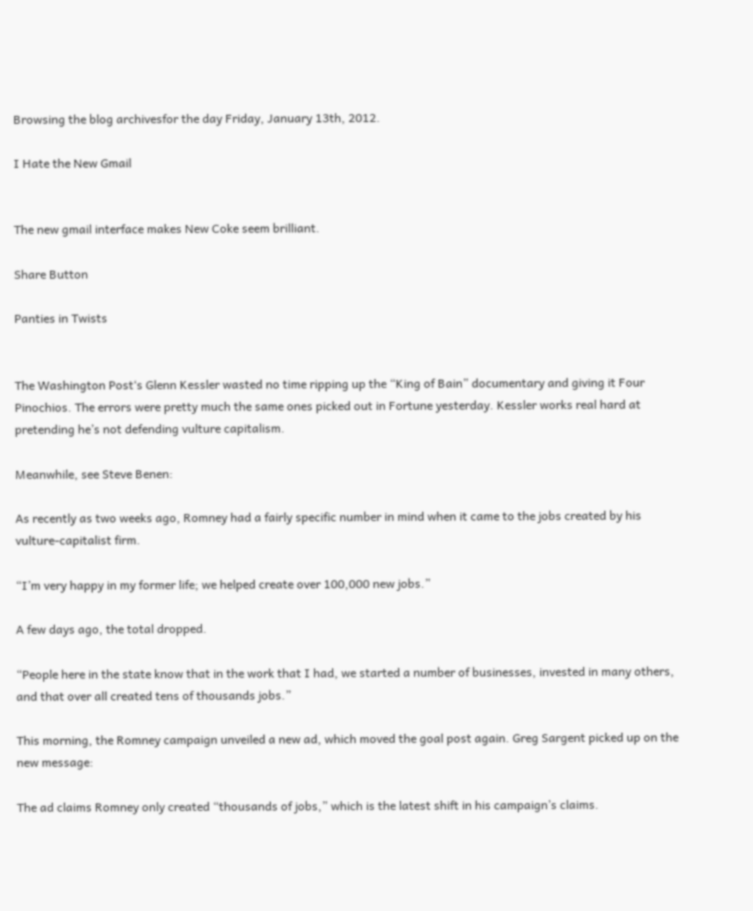Browsing the blog archivesfor the day Friday, January 13th, 2012.

I Hate the New Gmail


The new gmail interface makes New Coke seem brilliant.

Share Button

Panties in Twists


The Washington Post‘s Glenn Kessler wasted no time ripping up the “King of Bain” documentary and giving it Four Pinochios. The errors were pretty much the same ones picked out in Fortune yesterday. Kessler works real hard at pretending he’s not defending vulture capitalism.

Meanwhile, see Steve Benen:

As recently as two weeks ago, Romney had a fairly specific number in mind when it came to the jobs created by his vulture-capitalist firm.

“I’m very happy in my former life; we helped create over 100,000 new jobs.”

A few days ago, the total dropped.

“People here in the state know that in the work that I had, we started a number of businesses, invested in many others, and that over all created tens of thousands jobs.”

This morning, the Romney campaign unveiled a new ad, which moved the goal post again. Greg Sargent picked up on the new message:

The ad claims Romney only created “thousands of jobs,” which is the latest shift in his campaign’s claims.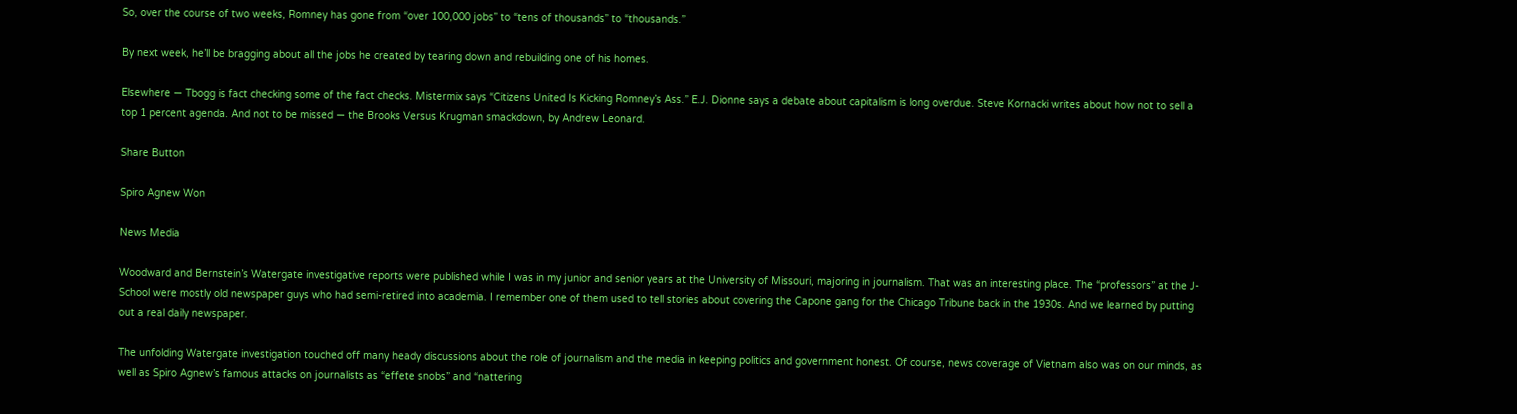So, over the course of two weeks, Romney has gone from “over 100,000 jobs” to “tens of thousands” to “thousands.”

By next week, he’ll be bragging about all the jobs he created by tearing down and rebuilding one of his homes.

Elsewhere — Tbogg is fact checking some of the fact checks. Mistermix says “Citizens United Is Kicking Romney’s Ass.” E.J. Dionne says a debate about capitalism is long overdue. Steve Kornacki writes about how not to sell a top 1 percent agenda. And not to be missed — the Brooks Versus Krugman smackdown, by Andrew Leonard.

Share Button

Spiro Agnew Won

News Media

Woodward and Bernstein’s Watergate investigative reports were published while I was in my junior and senior years at the University of Missouri, majoring in journalism. That was an interesting place. The “professors” at the J-School were mostly old newspaper guys who had semi-retired into academia. I remember one of them used to tell stories about covering the Capone gang for the Chicago Tribune back in the 1930s. And we learned by putting out a real daily newspaper.

The unfolding Watergate investigation touched off many heady discussions about the role of journalism and the media in keeping politics and government honest. Of course, news coverage of Vietnam also was on our minds, as well as Spiro Agnew’s famous attacks on journalists as “effete snobs” and “nattering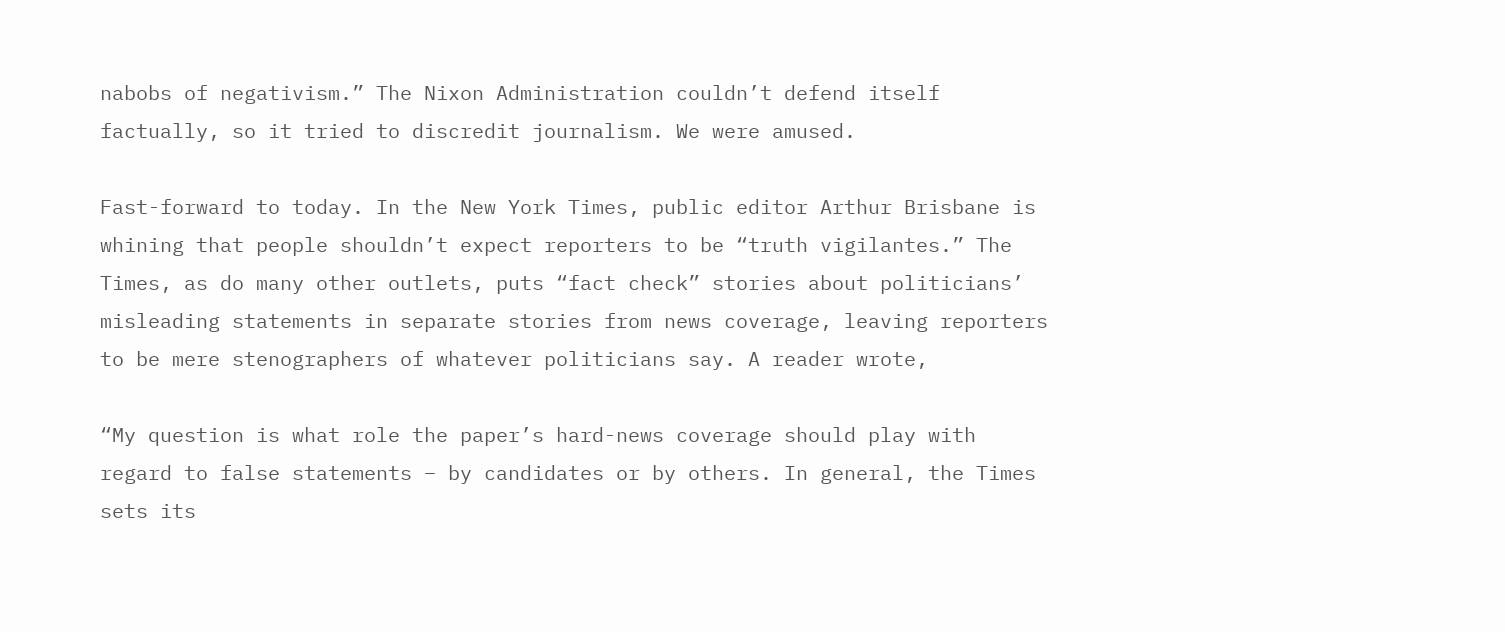nabobs of negativism.” The Nixon Administration couldn’t defend itself factually, so it tried to discredit journalism. We were amused.

Fast-forward to today. In the New York Times, public editor Arthur Brisbane is whining that people shouldn’t expect reporters to be “truth vigilantes.” The Times, as do many other outlets, puts “fact check” stories about politicians’ misleading statements in separate stories from news coverage, leaving reporters to be mere stenographers of whatever politicians say. A reader wrote,

“My question is what role the paper’s hard-news coverage should play with regard to false statements – by candidates or by others. In general, the Times sets its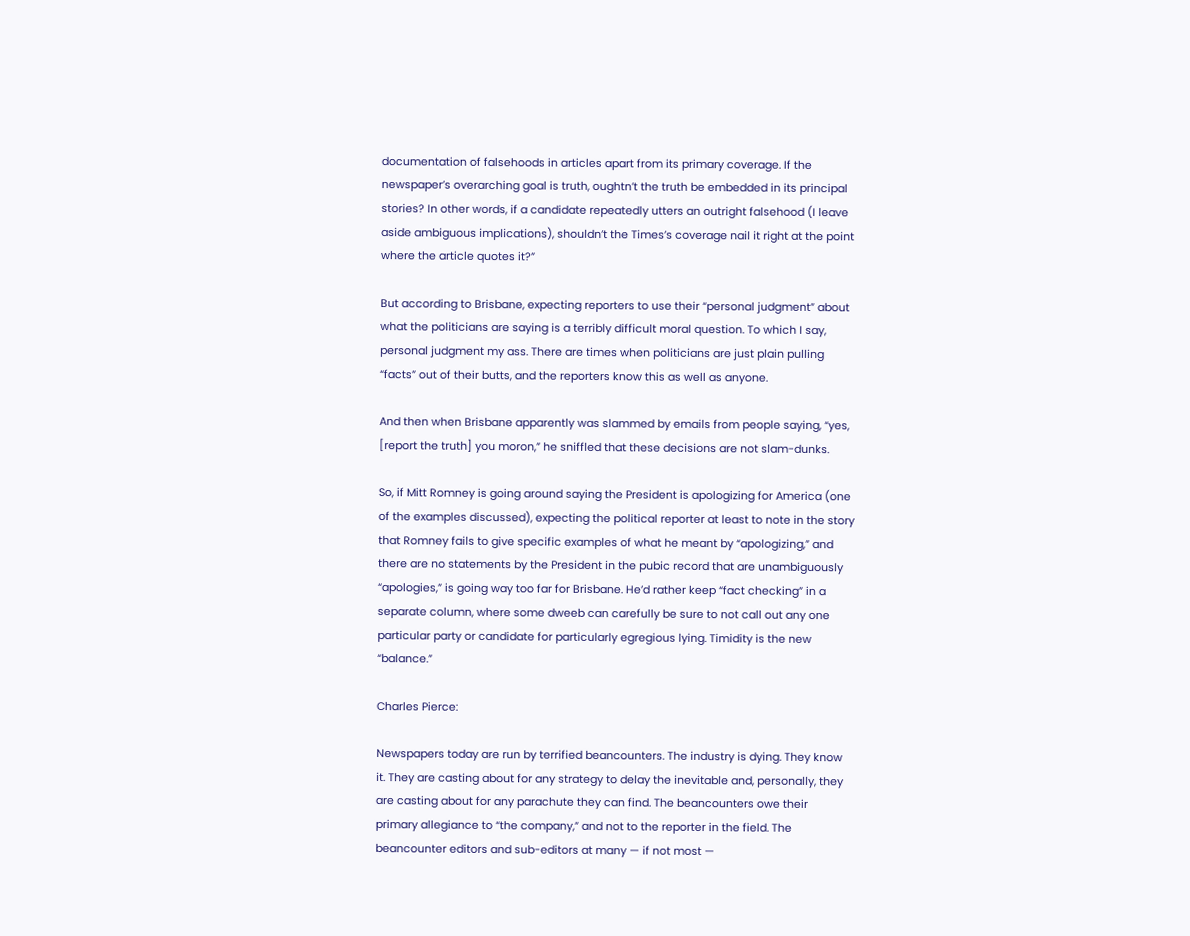documentation of falsehoods in articles apart from its primary coverage. If the newspaper’s overarching goal is truth, oughtn’t the truth be embedded in its principal stories? In other words, if a candidate repeatedly utters an outright falsehood (I leave aside ambiguous implications), shouldn’t the Times’s coverage nail it right at the point where the article quotes it?”

But according to Brisbane, expecting reporters to use their “personal judgment” about what the politicians are saying is a terribly difficult moral question. To which I say, personal judgment my ass. There are times when politicians are just plain pulling “facts” out of their butts, and the reporters know this as well as anyone.

And then when Brisbane apparently was slammed by emails from people saying, “yes, [report the truth] you moron,” he sniffled that these decisions are not slam-dunks.

So, if Mitt Romney is going around saying the President is apologizing for America (one of the examples discussed), expecting the political reporter at least to note in the story that Romney fails to give specific examples of what he meant by “apologizing,” and there are no statements by the President in the pubic record that are unambiguously “apologies,” is going way too far for Brisbane. He’d rather keep “fact checking” in a separate column, where some dweeb can carefully be sure to not call out any one particular party or candidate for particularly egregious lying. Timidity is the new “balance.”

Charles Pierce:

Newspapers today are run by terrified beancounters. The industry is dying. They know it. They are casting about for any strategy to delay the inevitable and, personally, they are casting about for any parachute they can find. The beancounters owe their primary allegiance to “the company,” and not to the reporter in the field. The beancounter editors and sub-editors at many — if not most —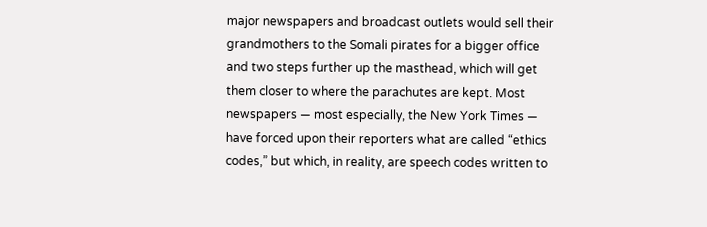major newspapers and broadcast outlets would sell their grandmothers to the Somali pirates for a bigger office and two steps further up the masthead, which will get them closer to where the parachutes are kept. Most newspapers — most especially, the New York Times — have forced upon their reporters what are called “ethics codes,” but which, in reality, are speech codes written to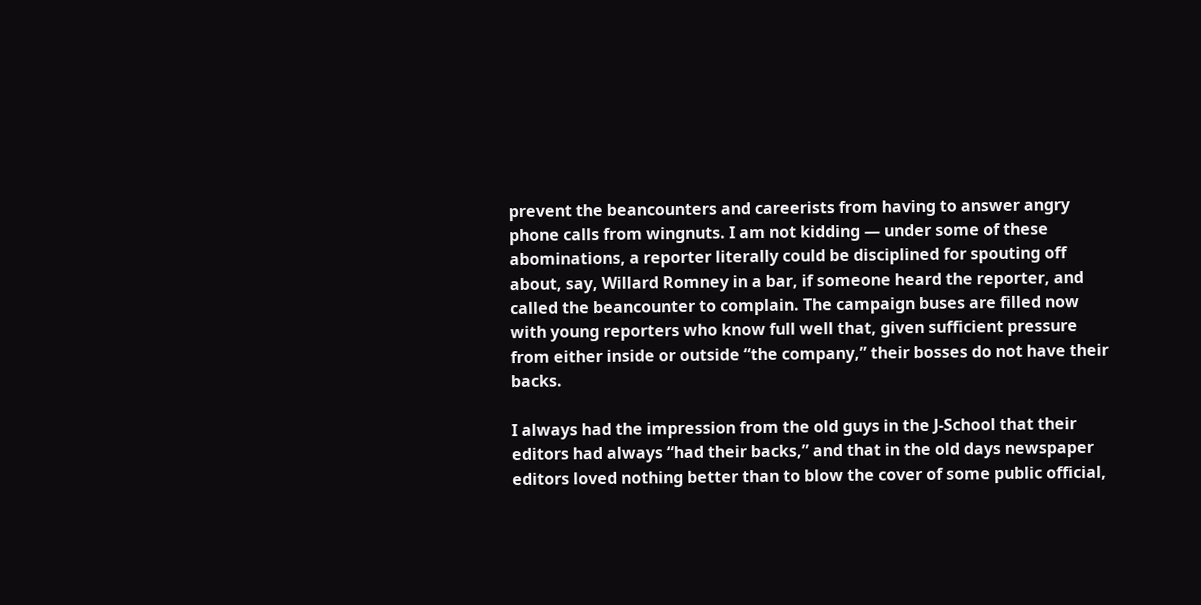prevent the beancounters and careerists from having to answer angry phone calls from wingnuts. I am not kidding — under some of these abominations, a reporter literally could be disciplined for spouting off about, say, Willard Romney in a bar, if someone heard the reporter, and called the beancounter to complain. The campaign buses are filled now with young reporters who know full well that, given sufficient pressure from either inside or outside “the company,” their bosses do not have their backs.

I always had the impression from the old guys in the J-School that their editors had always “had their backs,” and that in the old days newspaper editors loved nothing better than to blow the cover of some public official,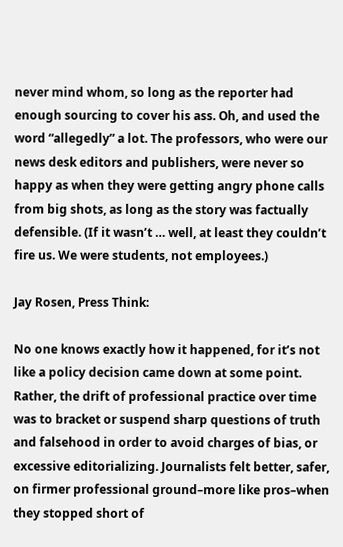never mind whom, so long as the reporter had enough sourcing to cover his ass. Oh, and used the word “allegedly” a lot. The professors, who were our news desk editors and publishers, were never so happy as when they were getting angry phone calls from big shots, as long as the story was factually defensible. (If it wasn’t … well, at least they couldn’t fire us. We were students, not employees.)

Jay Rosen, Press Think:

No one knows exactly how it happened, for it’s not like a policy decision came down at some point. Rather, the drift of professional practice over time was to bracket or suspend sharp questions of truth and falsehood in order to avoid charges of bias, or excessive editorializing. Journalists felt better, safer, on firmer professional ground–more like pros–when they stopped short of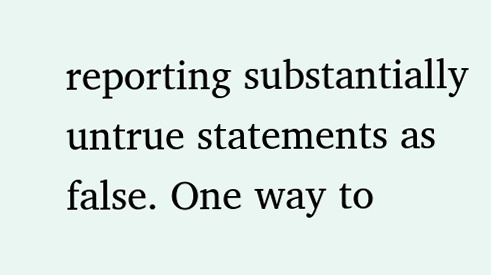reporting substantially untrue statements as false. One way to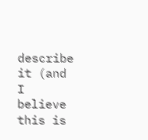describe it (and I believe this is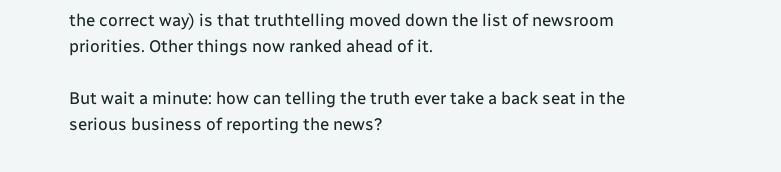the correct way) is that truthtelling moved down the list of newsroom priorities. Other things now ranked ahead of it.

But wait a minute: how can telling the truth ever take a back seat in the serious business of reporting the news?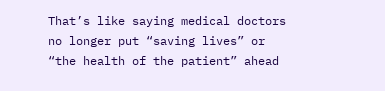That’s like saying medical doctors no longer put “saving lives” or “the health of the patient” ahead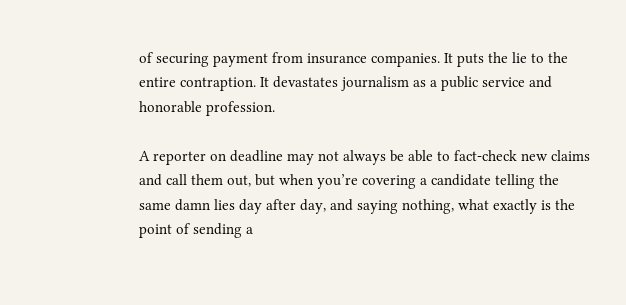of securing payment from insurance companies. It puts the lie to the entire contraption. It devastates journalism as a public service and honorable profession.

A reporter on deadline may not always be able to fact-check new claims and call them out, but when you’re covering a candidate telling the same damn lies day after day, and saying nothing, what exactly is the point of sending a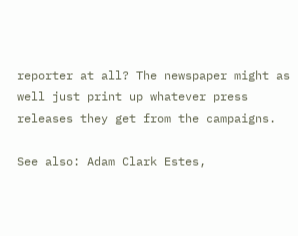reporter at all? The newspaper might as well just print up whatever press releases they get from the campaigns.

See also: Adam Clark Estes,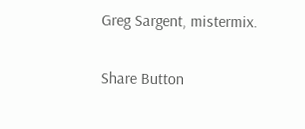Greg Sargent, mistermix.

Share Button